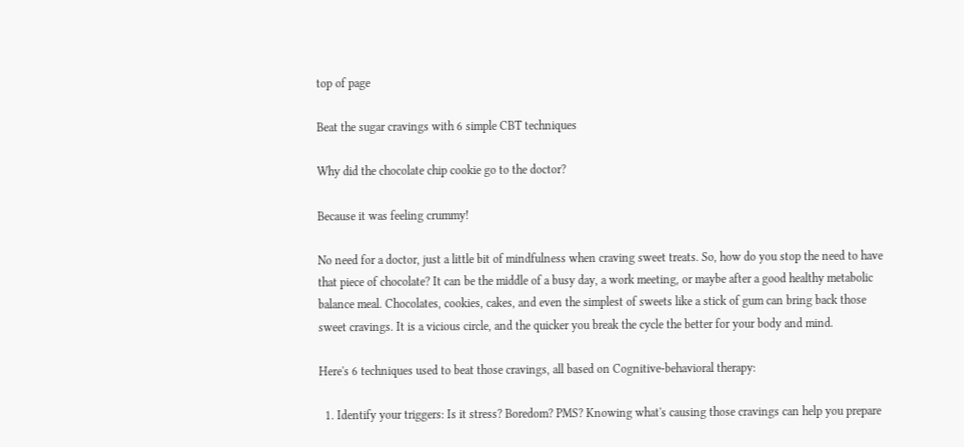top of page

Beat the sugar cravings with 6 simple CBT techniques

Why did the chocolate chip cookie go to the doctor?

Because it was feeling crummy!

No need for a doctor, just a little bit of mindfulness when craving sweet treats. So, how do you stop the need to have that piece of chocolate? It can be the middle of a busy day, a work meeting, or maybe after a good healthy metabolic balance meal. Chocolates, cookies, cakes, and even the simplest of sweets like a stick of gum can bring back those sweet cravings. It is a vicious circle, and the quicker you break the cycle the better for your body and mind.

Here's 6 techniques used to beat those cravings, all based on Cognitive-behavioral therapy:

  1. Identify your triggers: Is it stress? Boredom? PMS? Knowing what's causing those cravings can help you prepare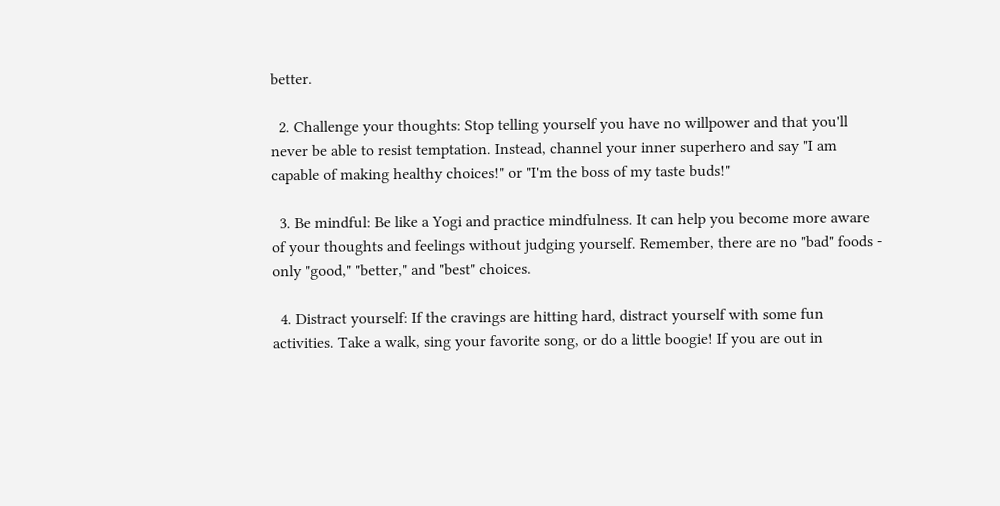better.

  2. Challenge your thoughts: Stop telling yourself you have no willpower and that you'll never be able to resist temptation. Instead, channel your inner superhero and say "I am capable of making healthy choices!" or "I'm the boss of my taste buds!"

  3. Be mindful: Be like a Yogi and practice mindfulness. It can help you become more aware of your thoughts and feelings without judging yourself. Remember, there are no "bad" foods - only "good," "better," and "best" choices.

  4. Distract yourself: If the cravings are hitting hard, distract yourself with some fun activities. Take a walk, sing your favorite song, or do a little boogie! If you are out in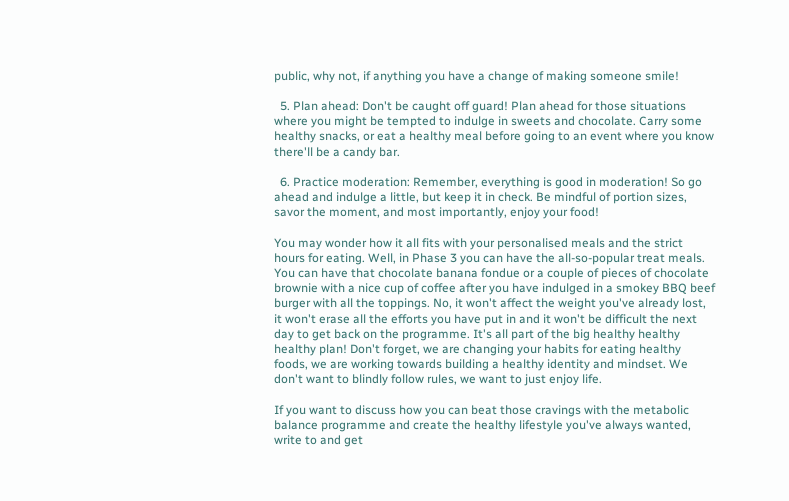public, why not, if anything you have a change of making someone smile!

  5. Plan ahead: Don't be caught off guard! Plan ahead for those situations where you might be tempted to indulge in sweets and chocolate. Carry some healthy snacks, or eat a healthy meal before going to an event where you know there'll be a candy bar.

  6. Practice moderation: Remember, everything is good in moderation! So go ahead and indulge a little, but keep it in check. Be mindful of portion sizes, savor the moment, and most importantly, enjoy your food!

You may wonder how it all fits with your personalised meals and the strict hours for eating. Well, in Phase 3 you can have the all-so-popular treat meals. You can have that chocolate banana fondue or a couple of pieces of chocolate brownie with a nice cup of coffee after you have indulged in a smokey BBQ beef burger with all the toppings. No, it won't affect the weight you've already lost, it won't erase all the efforts you have put in and it won't be difficult the next day to get back on the programme. It's all part of the big healthy healthy healthy plan! Don't forget, we are changing your habits for eating healthy foods, we are working towards building a healthy identity and mindset. We don't want to blindly follow rules, we want to just enjoy life.

If you want to discuss how you can beat those cravings with the metabolic balance programme and create the healthy lifestyle you've always wanted, write to and get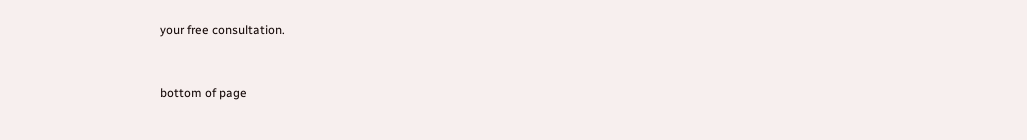your free consultation.


bottom of page